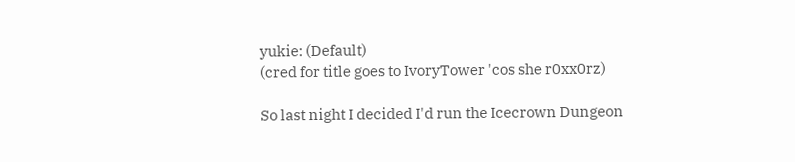yukie: (Default)
(cred for title goes to IvoryTower 'cos she r0xx0rz)

So last night I decided I'd run the Icecrown Dungeon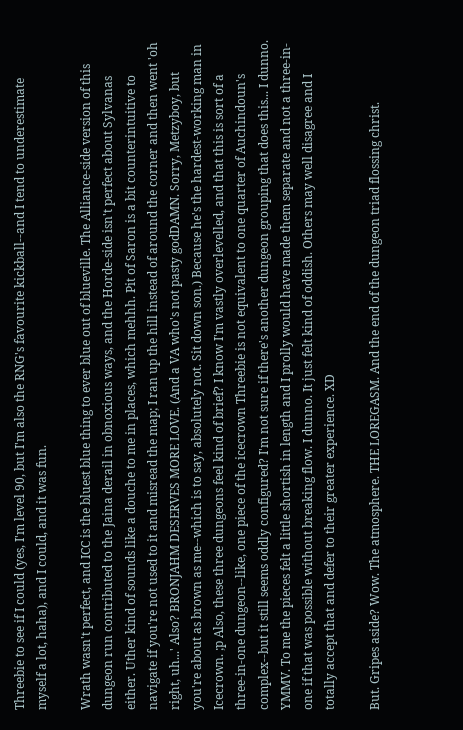Threebie to see if I could (yes, I'm level 90, but I'm also the RNG's favourite kickball--and I tend to underestimate myself a lot, haha), and I could, and it was fun.

Wrath wasn't perfect, and ICC is the bluest blue thing to ever blue out of blueville. The Alliance-side version of this dungeon run contributed to the Jaina derail in obnoxious ways, and the Horde-side isn't perfect about Sylvanas either. Uther kind of sounds like a douche to me in places, which mehhh. Pit of Saron is a bit counterintuitive to navigate if you're not used to it and misread the map; I ran up the hill instead of around the corner and then went 'oh right, uh...' Also? BRONJAHM DESERVES MORE LOVE. (And a VA who's not pasty godDAMN. Sorry, Metzyboy, but you're about as brown as me--which is to say, absolutely not. Sit down son.) Because he's the hardest-working man in Icecrown. ;p Also, these three dungeons feel kind of brief? I know I'm vastly overlevelled, and that this is sort of a three-in-one dungeon--like, one piece of the icecrown Threebie is not equivalent to one quarter of Auchindoun's complex--but it still seems oddly configured? I'm not sure if there's another dungeon grouping that does this... I dunno. YMMV. To me the pieces felt a little shortish in length and I prolly would have made them separate and not a three-in-one if that was possible without breaking flow. I dunno. It just felt kind of oddish. Others may well disagree and I totally accept that and defer to their greater experience. XD

But. Gripes aside? Wow. The atmosphere. THE LOREGASM. And the end of the dungeon triad flossing christ.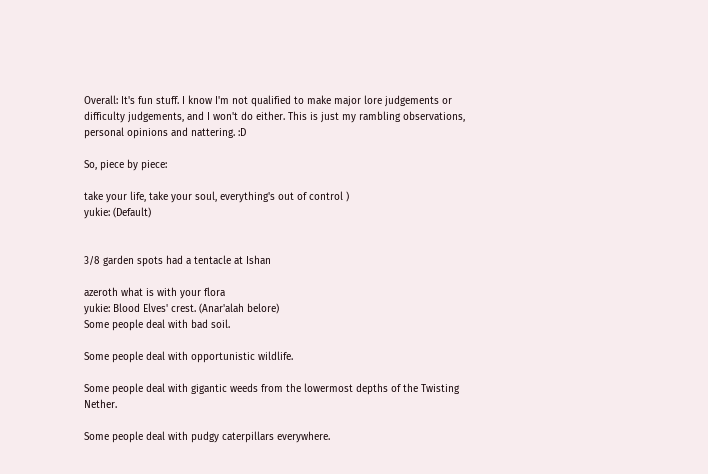Overall: It's fun stuff. I know I'm not qualified to make major lore judgements or difficulty judgements, and I won't do either. This is just my rambling observations, personal opinions and nattering. :D

So, piece by piece:

take your life, take your soul, everything's out of control )
yukie: (Default)


3/8 garden spots had a tentacle at Ishan

azeroth what is with your flora
yukie: Blood Elves' crest. (Anar'alah belore)
Some people deal with bad soil.

Some people deal with opportunistic wildlife.

Some people deal with gigantic weeds from the lowermost depths of the Twisting Nether.

Some people deal with pudgy caterpillars everywhere.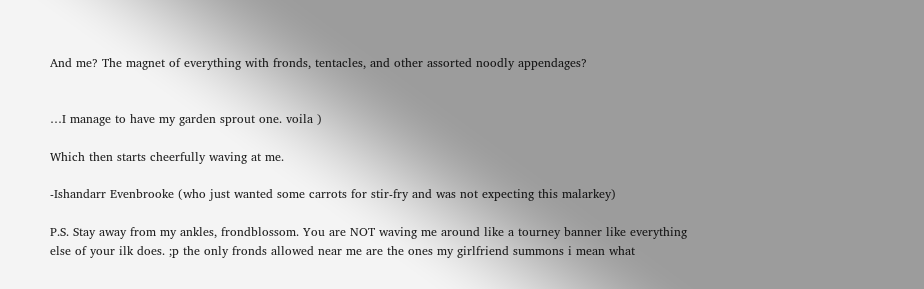And me? The magnet of everything with fronds, tentacles, and other assorted noodly appendages?


…I manage to have my garden sprout one. voila )

Which then starts cheerfully waving at me.

-Ishandarr Evenbrooke (who just wanted some carrots for stir-fry and was not expecting this malarkey)

P.S. Stay away from my ankles, frondblossom. You are NOT waving me around like a tourney banner like everything else of your ilk does. ;p the only fronds allowed near me are the ones my girlfriend summons i mean what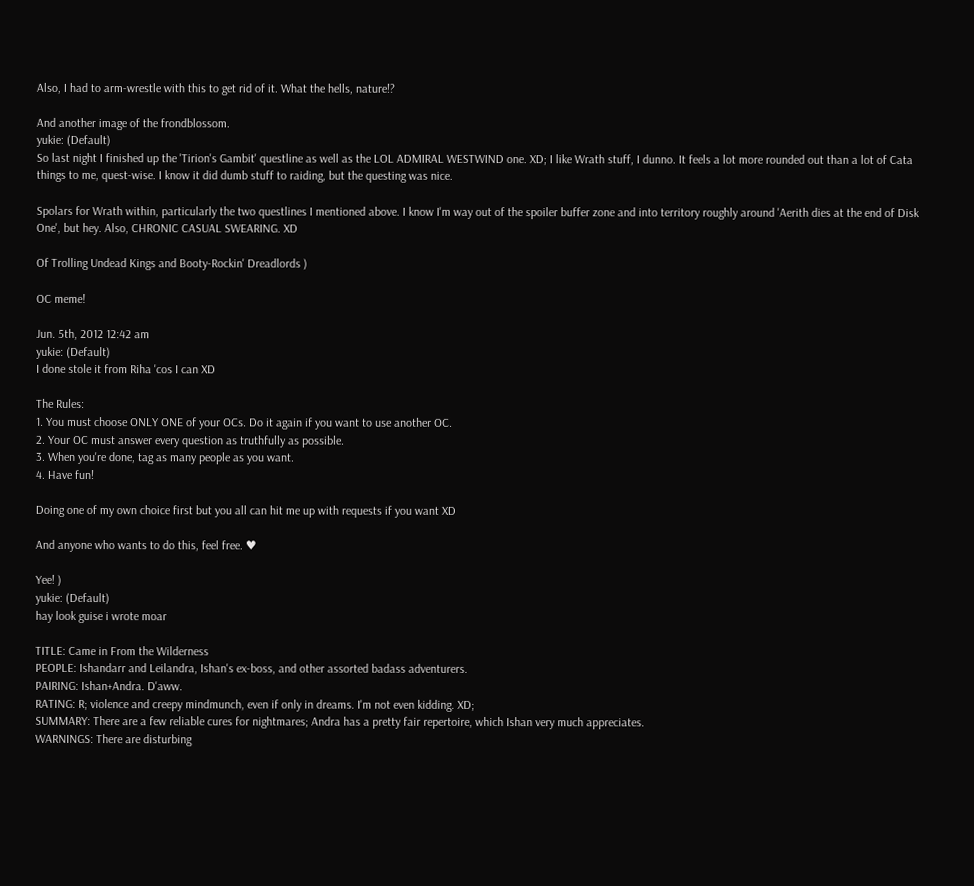Also, I had to arm-wrestle with this to get rid of it. What the hells, nature!?

And another image of the frondblossom.
yukie: (Default)
So last night I finished up the 'Tirion's Gambit' questline as well as the LOL ADMIRAL WESTWIND one. XD; I like Wrath stuff, I dunno. It feels a lot more rounded out than a lot of Cata things to me, quest-wise. I know it did dumb stuff to raiding, but the questing was nice.

Spolars for Wrath within, particularly the two questlines I mentioned above. I know I'm way out of the spoiler buffer zone and into territory roughly around 'Aerith dies at the end of Disk One', but hey. Also, CHRONIC CASUAL SWEARING. XD

Of Trolling Undead Kings and Booty-Rockin' Dreadlords )

OC meme!

Jun. 5th, 2012 12:42 am
yukie: (Default)
I done stole it from Riha 'cos I can XD

The Rules:
1. You must choose ONLY ONE of your OCs. Do it again if you want to use another OC.
2. Your OC must answer every question as truthfully as possible.
3. When you're done, tag as many people as you want.
4. Have fun!

Doing one of my own choice first but you all can hit me up with requests if you want XD

And anyone who wants to do this, feel free. ♥

Yee! )
yukie: (Default)
hay look guise i wrote moar

TITLE: Came in From the Wilderness
PEOPLE: Ishandarr and Leilandra, Ishan's ex-boss, and other assorted badass adventurers.
PAIRING: Ishan+Andra. D'aww.
RATING: R; violence and creepy mindmunch, even if only in dreams. I'm not even kidding. XD;
SUMMARY: There are a few reliable cures for nightmares; Andra has a pretty fair repertoire, which Ishan very much appreciates.
WARNINGS: There are disturbing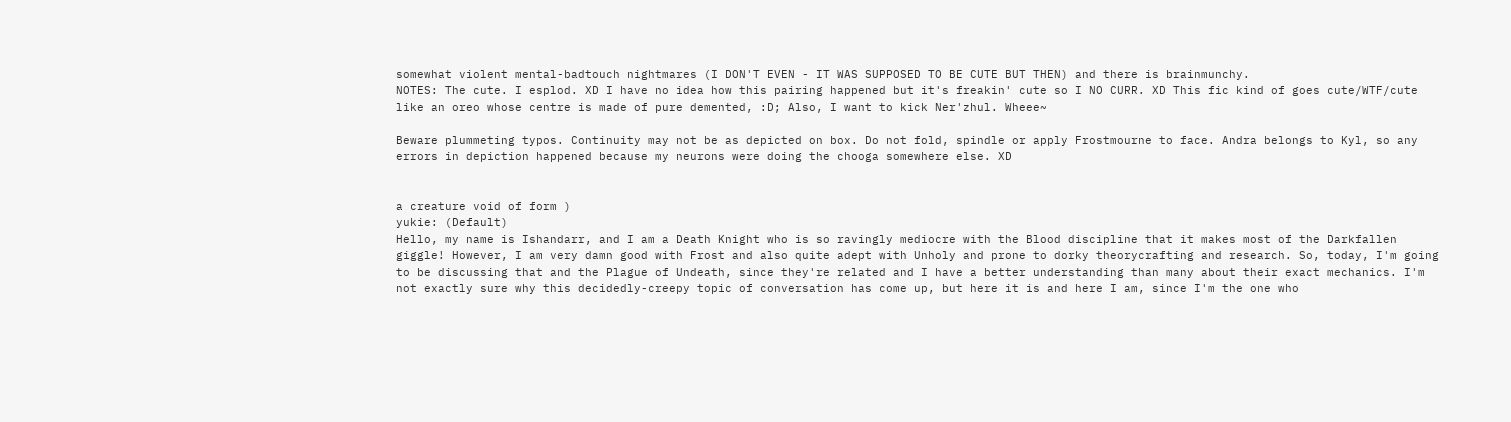somewhat violent mental-badtouch nightmares (I DON'T EVEN - IT WAS SUPPOSED TO BE CUTE BUT THEN) and there is brainmunchy.
NOTES: The cute. I esplod. XD I have no idea how this pairing happened but it's freakin' cute so I NO CURR. XD This fic kind of goes cute/WTF/cute like an oreo whose centre is made of pure demented, :D; Also, I want to kick Ner'zhul. Wheee~

Beware plummeting typos. Continuity may not be as depicted on box. Do not fold, spindle or apply Frostmourne to face. Andra belongs to Kyl, so any errors in depiction happened because my neurons were doing the chooga somewhere else. XD


a creature void of form )
yukie: (Default)
Hello, my name is Ishandarr, and I am a Death Knight who is so ravingly mediocre with the Blood discipline that it makes most of the Darkfallen giggle! However, I am very damn good with Frost and also quite adept with Unholy and prone to dorky theorycrafting and research. So, today, I'm going to be discussing that and the Plague of Undeath, since they're related and I have a better understanding than many about their exact mechanics. I'm not exactly sure why this decidedly-creepy topic of conversation has come up, but here it is and here I am, since I'm the one who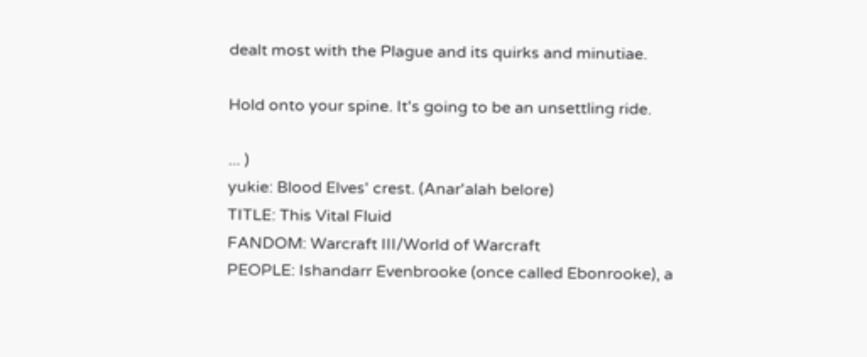dealt most with the Plague and its quirks and minutiae.

Hold onto your spine. It's going to be an unsettling ride.

... )
yukie: Blood Elves' crest. (Anar'alah belore)
TITLE: This Vital Fluid
FANDOM: Warcraft III/World of Warcraft
PEOPLE: Ishandarr Evenbrooke (once called Ebonrooke), a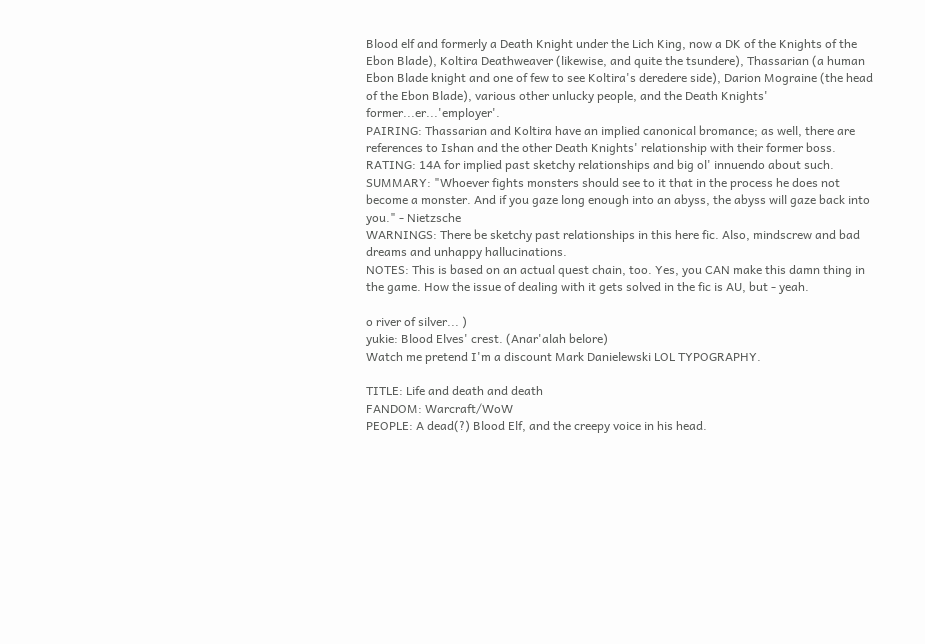Blood elf and formerly a Death Knight under the Lich King, now a DK of the Knights of the Ebon Blade), Koltira Deathweaver (likewise, and quite the tsundere), Thassarian (a human Ebon Blade knight and one of few to see Koltira's deredere side), Darion Mograine (the head of the Ebon Blade), various other unlucky people, and the Death Knights' former...er...'employer'.
PAIRING: Thassarian and Koltira have an implied canonical bromance; as well, there are references to Ishan and the other Death Knights' relationship with their former boss.
RATING: 14A for implied past sketchy relationships and big ol' innuendo about such.
SUMMARY: "Whoever fights monsters should see to it that in the process he does not become a monster. And if you gaze long enough into an abyss, the abyss will gaze back into you." - Nietzsche
WARNINGS: There be sketchy past relationships in this here fic. Also, mindscrew and bad dreams and unhappy hallucinations.
NOTES: This is based on an actual quest chain, too. Yes, you CAN make this damn thing in the game. How the issue of dealing with it gets solved in the fic is AU, but - yeah.

o river of silver... )
yukie: Blood Elves' crest. (Anar'alah belore)
Watch me pretend I'm a discount Mark Danielewski LOL TYPOGRAPHY.

TITLE: Life and death and death
FANDOM: Warcraft/WoW
PEOPLE: A dead(?) Blood Elf, and the creepy voice in his head.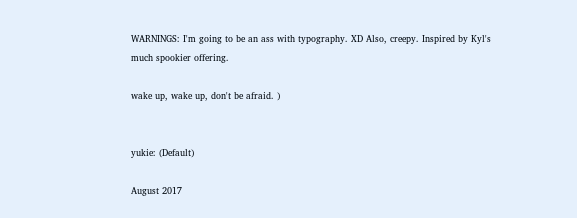WARNINGS: I'm going to be an ass with typography. XD Also, creepy. Inspired by Kyl's much spookier offering.

wake up, wake up, don't be afraid. )


yukie: (Default)

August 2017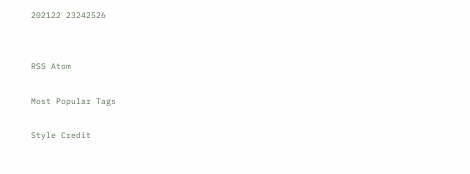202122 23242526


RSS Atom

Most Popular Tags

Style Credit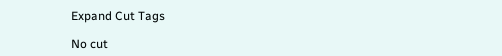Expand Cut Tags

No cut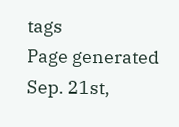tags
Page generated Sep. 21st,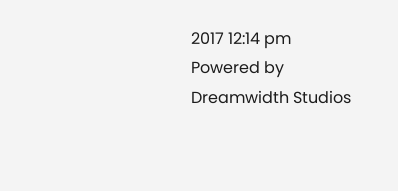2017 12:14 pm
Powered by Dreamwidth Studios